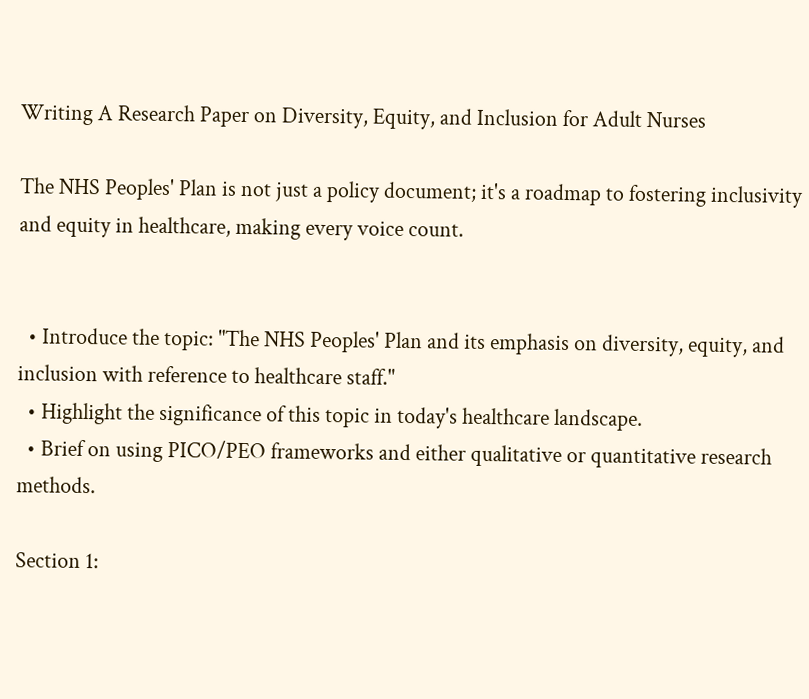Writing A Research Paper on Diversity, Equity, and Inclusion for Adult Nurses

The NHS Peoples' Plan is not just a policy document; it's a roadmap to fostering inclusivity and equity in healthcare, making every voice count.


  • Introduce the topic: "The NHS Peoples' Plan and its emphasis on diversity, equity, and inclusion with reference to healthcare staff."
  • Highlight the significance of this topic in today's healthcare landscape.
  • Brief on using PICO/PEO frameworks and either qualitative or quantitative research methods.

Section 1: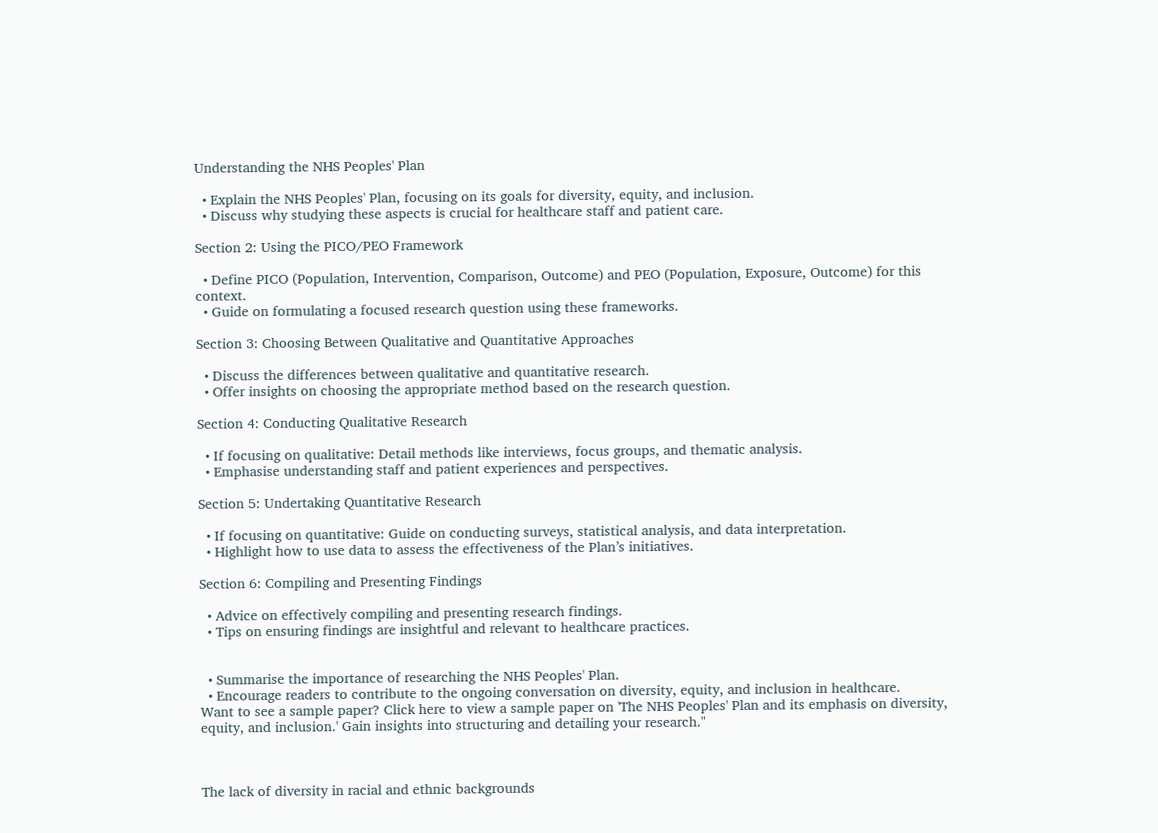Understanding the NHS Peoples' Plan

  • Explain the NHS Peoples' Plan, focusing on its goals for diversity, equity, and inclusion.
  • Discuss why studying these aspects is crucial for healthcare staff and patient care.

Section 2: Using the PICO/PEO Framework

  • Define PICO (Population, Intervention, Comparison, Outcome) and PEO (Population, Exposure, Outcome) for this context.
  • Guide on formulating a focused research question using these frameworks.

Section 3: Choosing Between Qualitative and Quantitative Approaches

  • Discuss the differences between qualitative and quantitative research.
  • Offer insights on choosing the appropriate method based on the research question.

Section 4: Conducting Qualitative Research

  • If focusing on qualitative: Detail methods like interviews, focus groups, and thematic analysis.
  • Emphasise understanding staff and patient experiences and perspectives.

Section 5: Undertaking Quantitative Research

  • If focusing on quantitative: Guide on conducting surveys, statistical analysis, and data interpretation.
  • Highlight how to use data to assess the effectiveness of the Plan’s initiatives.

Section 6: Compiling and Presenting Findings

  • Advice on effectively compiling and presenting research findings.
  • Tips on ensuring findings are insightful and relevant to healthcare practices.


  • Summarise the importance of researching the NHS Peoples' Plan.
  • Encourage readers to contribute to the ongoing conversation on diversity, equity, and inclusion in healthcare.
Want to see a sample paper? Click here to view a sample paper on 'The NHS Peoples' Plan and its emphasis on diversity, equity, and inclusion.' Gain insights into structuring and detailing your research."



The lack of diversity in racial and ethnic backgrounds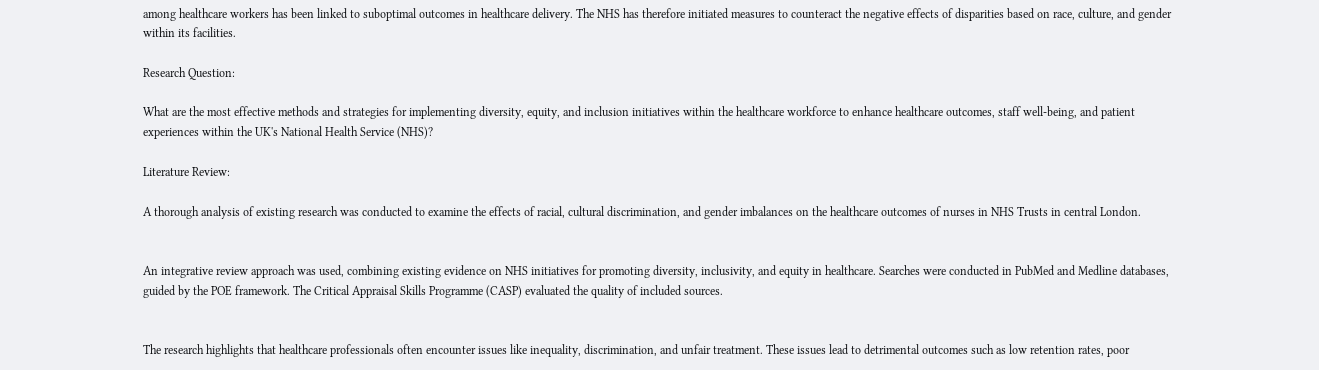among healthcare workers has been linked to suboptimal outcomes in healthcare delivery. The NHS has therefore initiated measures to counteract the negative effects of disparities based on race, culture, and gender within its facilities.

Research Question:

What are the most effective methods and strategies for implementing diversity, equity, and inclusion initiatives within the healthcare workforce to enhance healthcare outcomes, staff well-being, and patient experiences within the UK's National Health Service (NHS)?

Literature Review:

A thorough analysis of existing research was conducted to examine the effects of racial, cultural discrimination, and gender imbalances on the healthcare outcomes of nurses in NHS Trusts in central London.


An integrative review approach was used, combining existing evidence on NHS initiatives for promoting diversity, inclusivity, and equity in healthcare. Searches were conducted in PubMed and Medline databases, guided by the POE framework. The Critical Appraisal Skills Programme (CASP) evaluated the quality of included sources.


The research highlights that healthcare professionals often encounter issues like inequality, discrimination, and unfair treatment. These issues lead to detrimental outcomes such as low retention rates, poor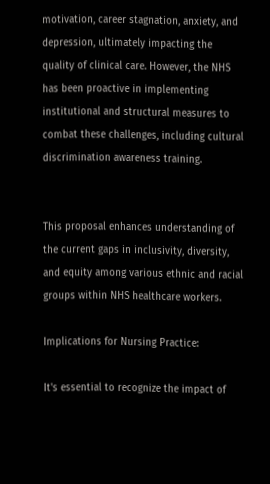motivation, career stagnation, anxiety, and depression, ultimately impacting the quality of clinical care. However, the NHS has been proactive in implementing institutional and structural measures to combat these challenges, including cultural discrimination awareness training.


This proposal enhances understanding of the current gaps in inclusivity, diversity, and equity among various ethnic and racial groups within NHS healthcare workers.

Implications for Nursing Practice:

It's essential to recognize the impact of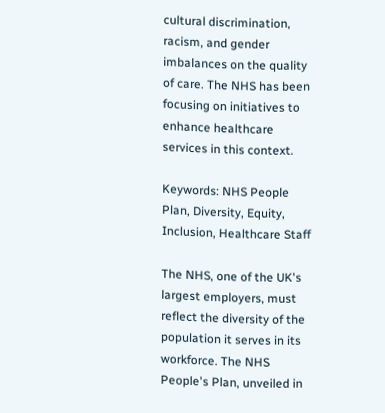cultural discrimination, racism, and gender imbalances on the quality of care. The NHS has been focusing on initiatives to enhance healthcare services in this context.

Keywords: NHS People Plan, Diversity, Equity, Inclusion, Healthcare Staff

The NHS, one of the UK's largest employers, must reflect the diversity of the population it serves in its workforce. The NHS People's Plan, unveiled in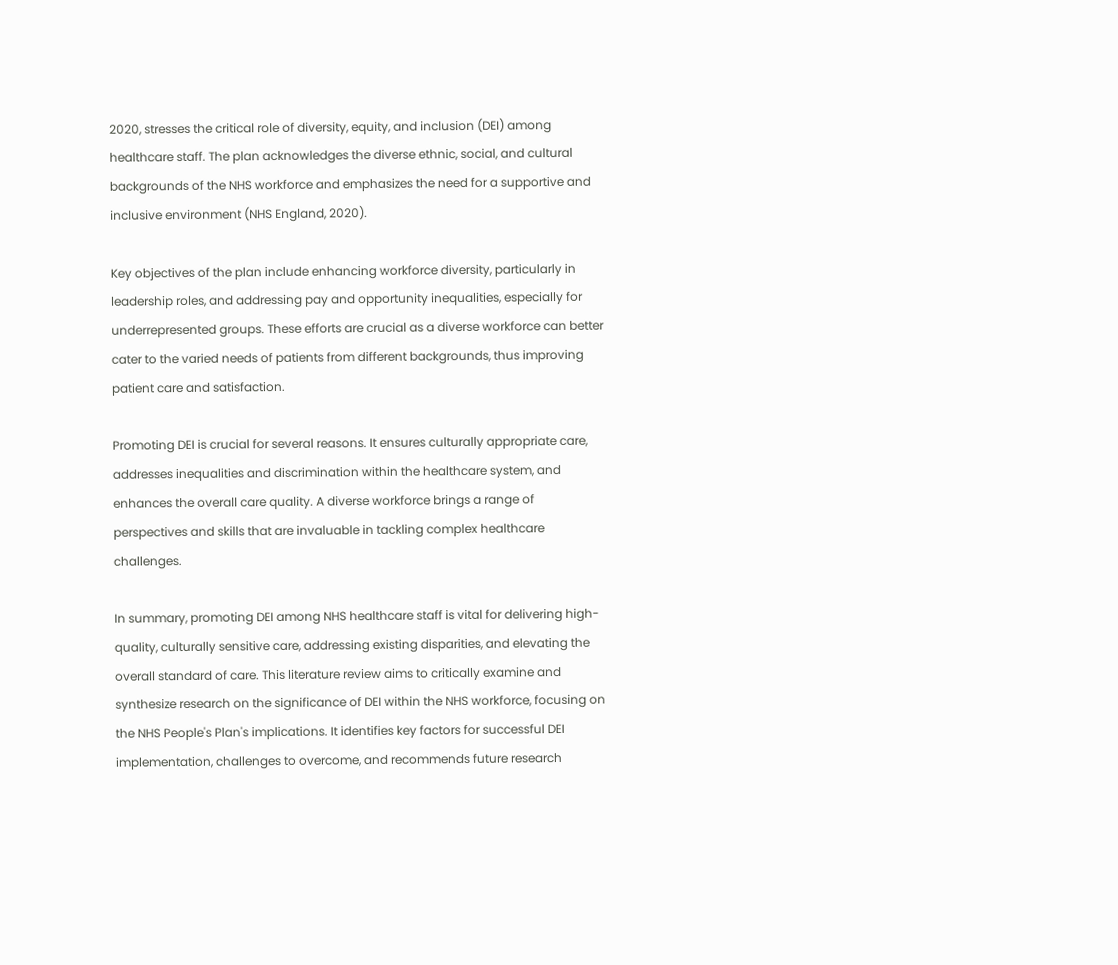2020, stresses the critical role of diversity, equity, and inclusion (DEI) among healthcare staff. The plan acknowledges the diverse ethnic, social, and cultural backgrounds of the NHS workforce and emphasizes the need for a supportive and inclusive environment (NHS England, 2020).

Key objectives of the plan include enhancing workforce diversity, particularly in leadership roles, and addressing pay and opportunity inequalities, especially for underrepresented groups. These efforts are crucial as a diverse workforce can better cater to the varied needs of patients from different backgrounds, thus improving patient care and satisfaction.

Promoting DEI is crucial for several reasons. It ensures culturally appropriate care, addresses inequalities and discrimination within the healthcare system, and enhances the overall care quality. A diverse workforce brings a range of perspectives and skills that are invaluable in tackling complex healthcare challenges.

In summary, promoting DEI among NHS healthcare staff is vital for delivering high-quality, culturally sensitive care, addressing existing disparities, and elevating the overall standard of care. This literature review aims to critically examine and synthesize research on the significance of DEI within the NHS workforce, focusing on the NHS People's Plan's implications. It identifies key factors for successful DEI implementation, challenges to overcome, and recommends future research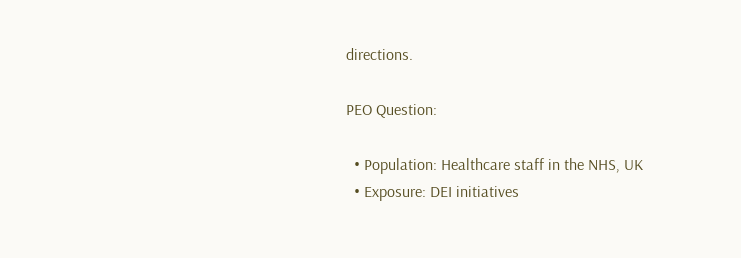directions.

PEO Question:

  • Population: Healthcare staff in the NHS, UK
  • Exposure: DEI initiatives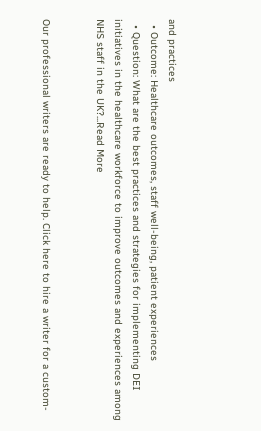and practices
  • Outcome: Healthcare outcomes, staff well-being, patient experiences
  • Question: What are the best practices and strategies for implementing DEI initiatives in the healthcare workforce to improve outcomes and experiences among NHS staff in the UK?...Read More


Our professional writers are ready to help. Click here to hire a writer for a custom-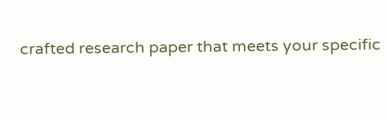crafted research paper that meets your specific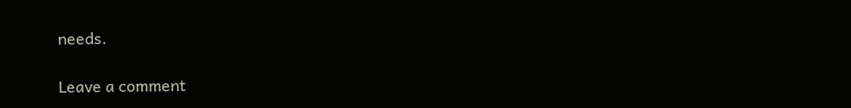needs.

Leave a comment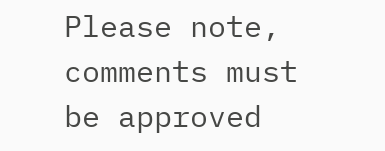Please note, comments must be approved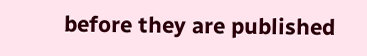before they are published